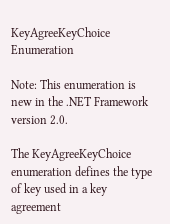KeyAgreeKeyChoice Enumeration

Note: This enumeration is new in the .NET Framework version 2.0.

The KeyAgreeKeyChoice enumeration defines the type of key used in a key agreement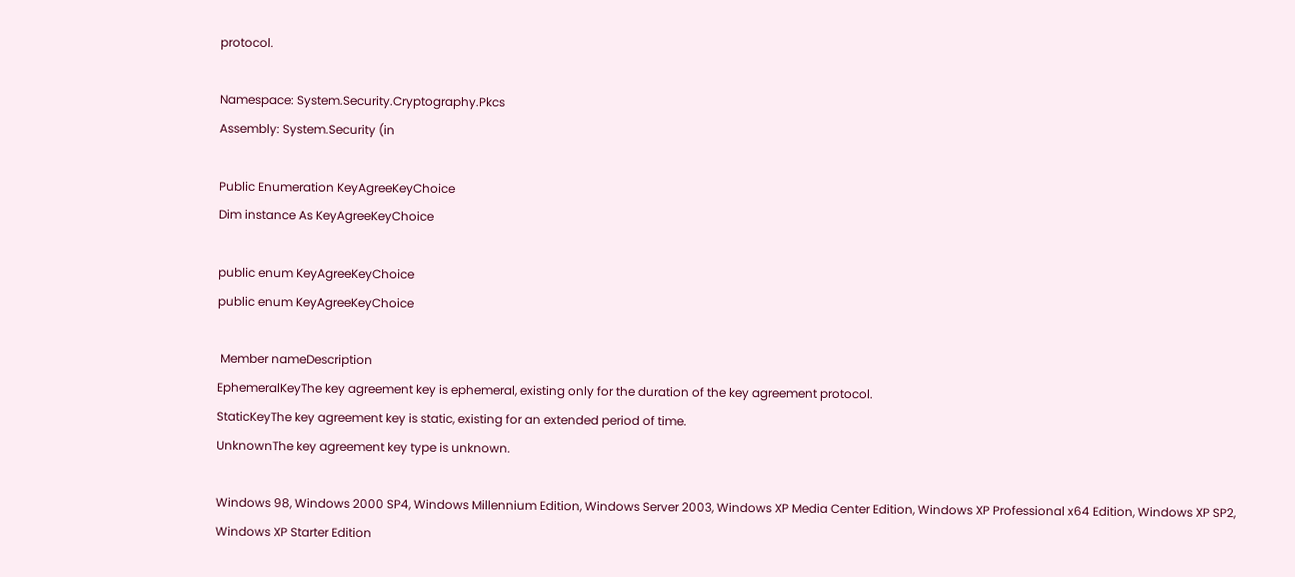protocol.

Namespace: System.Security.Cryptography.Pkcs
Assembly: System.Security (in

Public Enumeration KeyAgreeKeyChoice
Dim instance As KeyAgreeKeyChoice

public enum KeyAgreeKeyChoice
public enum KeyAgreeKeyChoice

 Member nameDescription
EphemeralKeyThe key agreement key is ephemeral, existing only for the duration of the key agreement protocol.
StaticKeyThe key agreement key is static, existing for an extended period of time.
UnknownThe key agreement key type is unknown.

Windows 98, Windows 2000 SP4, Windows Millennium Edition, Windows Server 2003, Windows XP Media Center Edition, Windows XP Professional x64 Edition, Windows XP SP2, Windows XP Starter Edition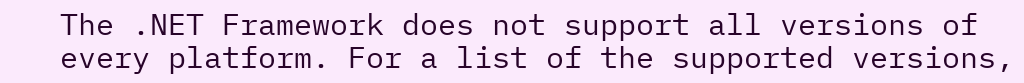The .NET Framework does not support all versions of every platform. For a list of the supported versions,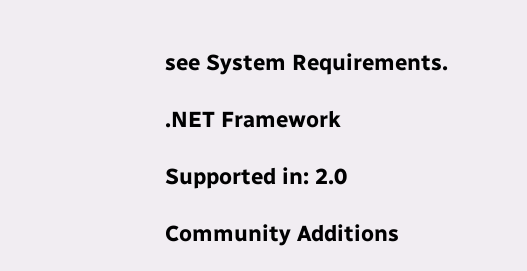see System Requirements.

.NET Framework

Supported in: 2.0

Community Additions